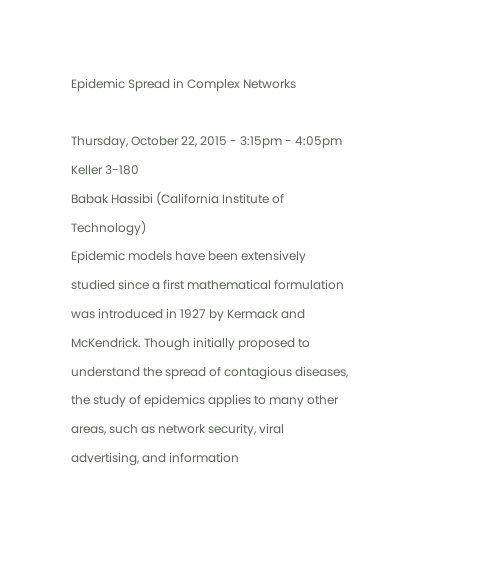Epidemic Spread in Complex Networks

Thursday, October 22, 2015 - 3:15pm - 4:05pm
Keller 3-180
Babak Hassibi (California Institute of Technology)
Epidemic models have been extensively studied since a first mathematical formulation was introduced in 1927 by Kermack and McKendrick. Though initially proposed to understand the spread of contagious diseases, the study of epidemics applies to many other areas, such as network security, viral advertising, and information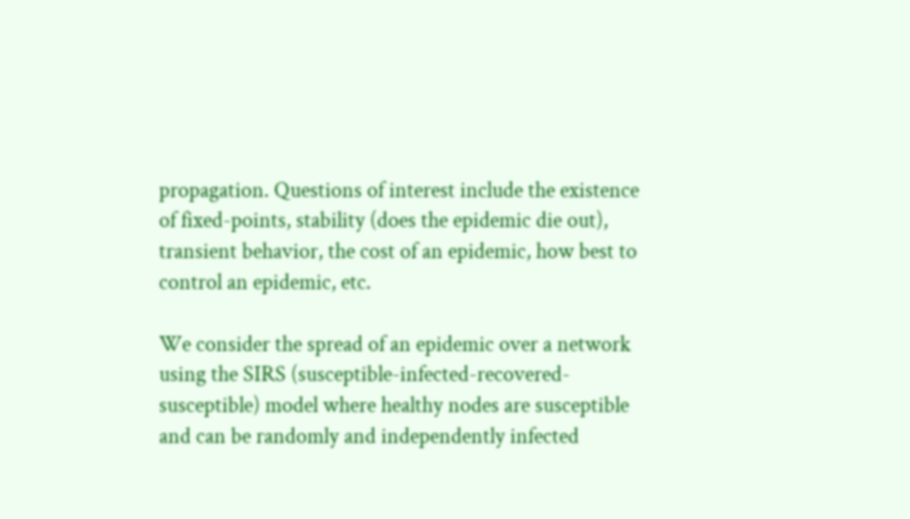propagation. Questions of interest include the existence of fixed-points, stability (does the epidemic die out), transient behavior, the cost of an epidemic, how best to control an epidemic, etc.

We consider the spread of an epidemic over a network using the SIRS (susceptible-infected-recovered-susceptible) model where healthy nodes are susceptible and can be randomly and independently infected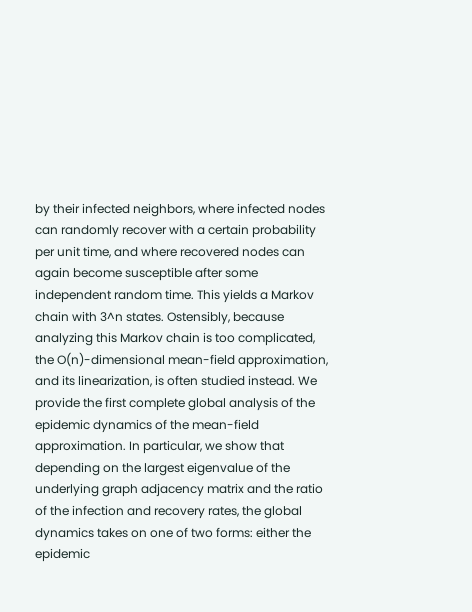by their infected neighbors, where infected nodes can randomly recover with a certain probability per unit time, and where recovered nodes can again become susceptible after some independent random time. This yields a Markov chain with 3^n states. Ostensibly, because analyzing this Markov chain is too complicated, the O(n)-dimensional mean-field approximation, and its linearization, is often studied instead. We provide the first complete global analysis of the epidemic dynamics of the mean-field approximation. In particular, we show that depending on the largest eigenvalue of the underlying graph adjacency matrix and the ratio of the infection and recovery rates, the global dynamics takes on one of two forms: either the epidemic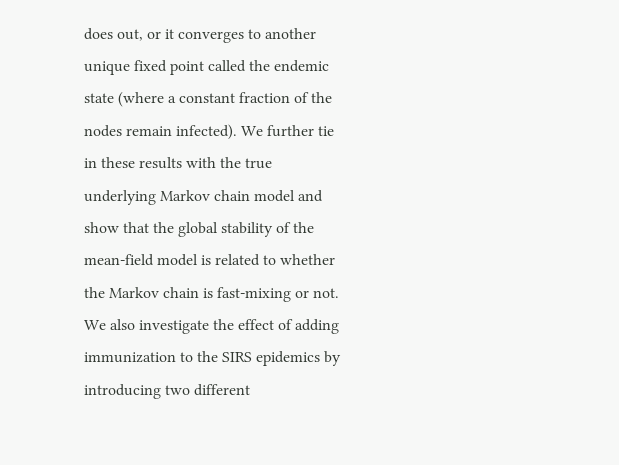does out, or it converges to another unique fixed point called the endemic state (where a constant fraction of the nodes remain infected). We further tie in these results with the true underlying Markov chain model and show that the global stability of the mean-field model is related to whether the Markov chain is fast-mixing or not. We also investigate the effect of adding immunization to the SIRS epidemics by introducing two different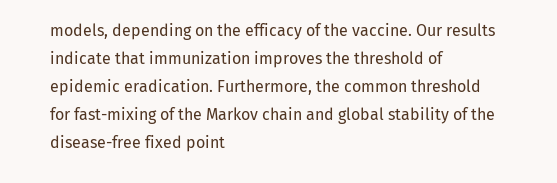models, depending on the efficacy of the vaccine. Our results indicate that immunization improves the threshold of epidemic eradication. Furthermore, the common threshold for fast-mixing of the Markov chain and global stability of the disease-free fixed point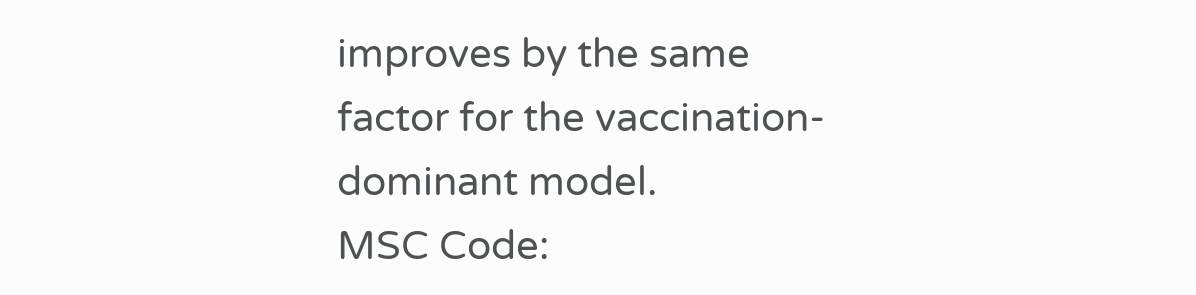improves by the same factor for the vaccination-dominant model.
MSC Code: